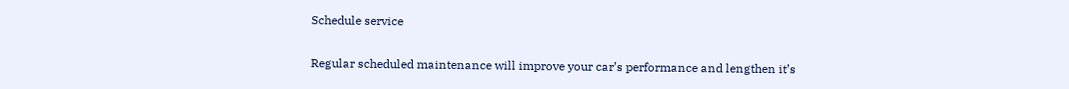Schedule service

Regular scheduled maintenance will improve your car’s performance and lengthen it’s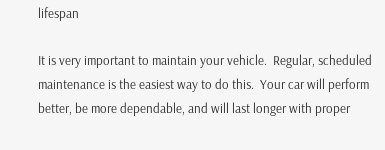lifespan

It is very important to maintain your vehicle.  Regular, scheduled maintenance is the easiest way to do this.  Your car will perform better, be more dependable, and will last longer with proper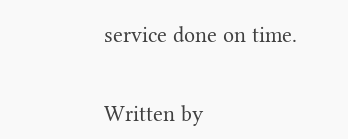service done on time.


Written by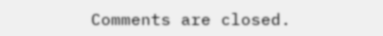Comments are closed.